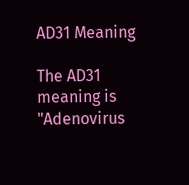AD31 Meaning

The AD31 meaning is "Adenovirus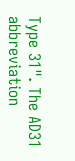Type 31". The AD31 abbreviation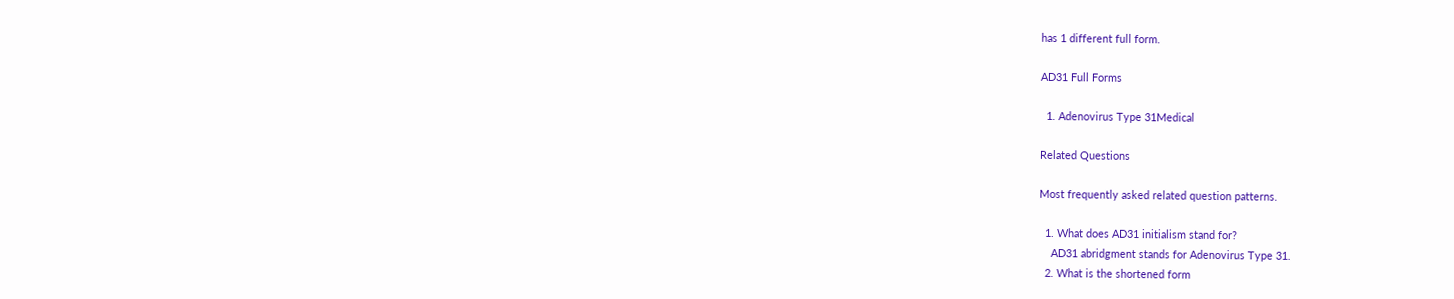has 1 different full form.

AD31 Full Forms

  1. Adenovirus Type 31Medical

Related Questions

Most frequently asked related question patterns.

  1. What does AD31 initialism stand for?
    AD31 abridgment stands for Adenovirus Type 31.
  2. What is the shortened form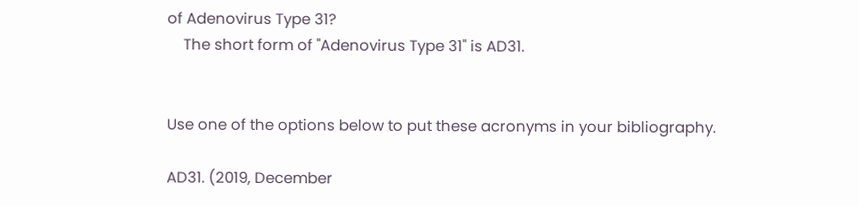of Adenovirus Type 31?
    The short form of "Adenovirus Type 31" is AD31.


Use one of the options below to put these acronyms in your bibliography.

AD31. (2019, December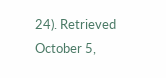24). Retrieved October 5,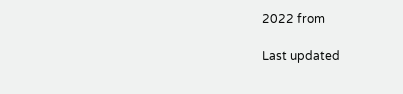2022 from

Last updated